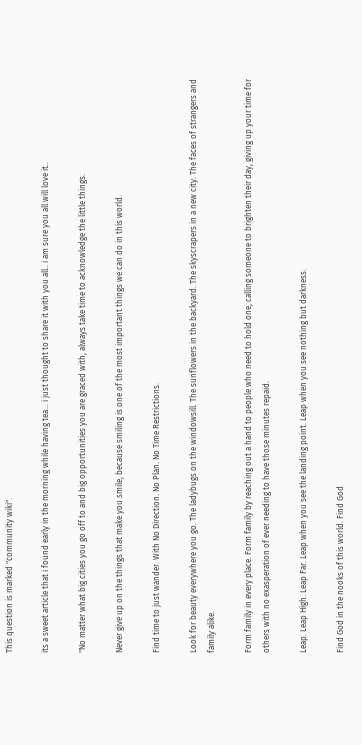This question is marked "community wiki".

its a sweet article that i found early in the morning while having tea... i just thought to share it with you all.. i am sure you all will love it..

"No matter what big cities you go off to and big opportunities you are graced with, always take time to acknowledge the little things.

Never give up on the things that make you smile, because smiling is one of the most important things we can do in this world.

Find time to just wander. With No Direction. No Plan. No Time Restrictions.

Look for beauty everywhere you go. The ladybugs on the windowsill. The sunflowers in the backyard. The skyscrapers in a new city. The faces of strangers and family alike.

Form family in every place. Form family by reaching out a hand to people who need to hold one, calling someone to brighten their day, giving up your time for others with no exasperation of ever needing to have those minutes repaid.

Leap. Leap High. Leap Far. Leap when you see the landing point. Leap when you see nothing but darkness.

Find God in the nooks of this world. Find God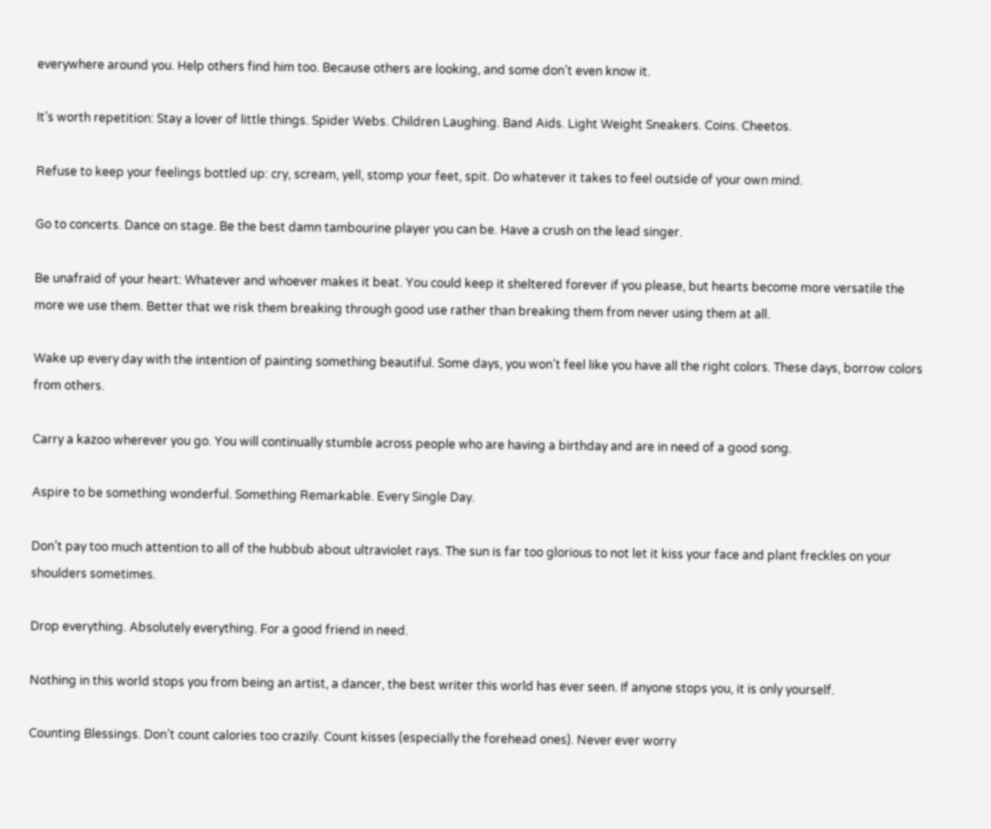everywhere around you. Help others find him too. Because others are looking, and some don’t even know it.

It’s worth repetition: Stay a lover of little things. Spider Webs. Children Laughing. Band Aids. Light Weight Sneakers. Coins. Cheetos.

Refuse to keep your feelings bottled up: cry, scream, yell, stomp your feet, spit. Do whatever it takes to feel outside of your own mind.

Go to concerts. Dance on stage. Be the best damn tambourine player you can be. Have a crush on the lead singer.

Be unafraid of your heart: Whatever and whoever makes it beat. You could keep it sheltered forever if you please, but hearts become more versatile the more we use them. Better that we risk them breaking through good use rather than breaking them from never using them at all.

Wake up every day with the intention of painting something beautiful. Some days, you won’t feel like you have all the right colors. These days, borrow colors from others.

Carry a kazoo wherever you go. You will continually stumble across people who are having a birthday and are in need of a good song.

Aspire to be something wonderful. Something Remarkable. Every Single Day.

Don’t pay too much attention to all of the hubbub about ultraviolet rays. The sun is far too glorious to not let it kiss your face and plant freckles on your shoulders sometimes.

Drop everything. Absolutely everything. For a good friend in need.

Nothing in this world stops you from being an artist, a dancer, the best writer this world has ever seen. If anyone stops you, it is only yourself.

Counting Blessings. Don’t count calories too crazily. Count kisses (especially the forehead ones). Never ever worry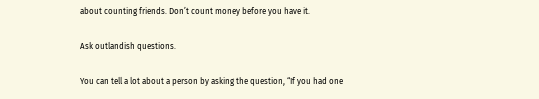about counting friends. Don’t count money before you have it.

Ask outlandish questions.

You can tell a lot about a person by asking the question, “If you had one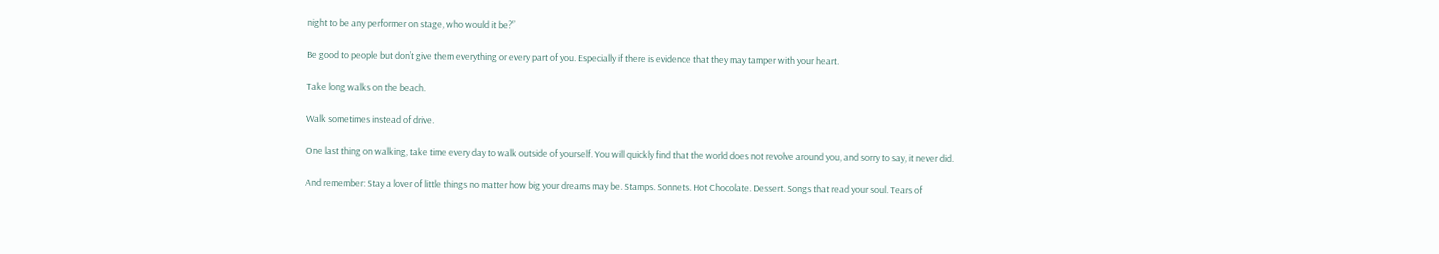night to be any performer on stage, who would it be?”

Be good to people but don’t give them everything or every part of you. Especially if there is evidence that they may tamper with your heart.

Take long walks on the beach.

Walk sometimes instead of drive.

One last thing on walking, take time every day to walk outside of yourself. You will quickly find that the world does not revolve around you, and sorry to say, it never did.

And remember: Stay a lover of little things no matter how big your dreams may be. Stamps. Sonnets. Hot Chocolate. Dessert. Songs that read your soul. Tears of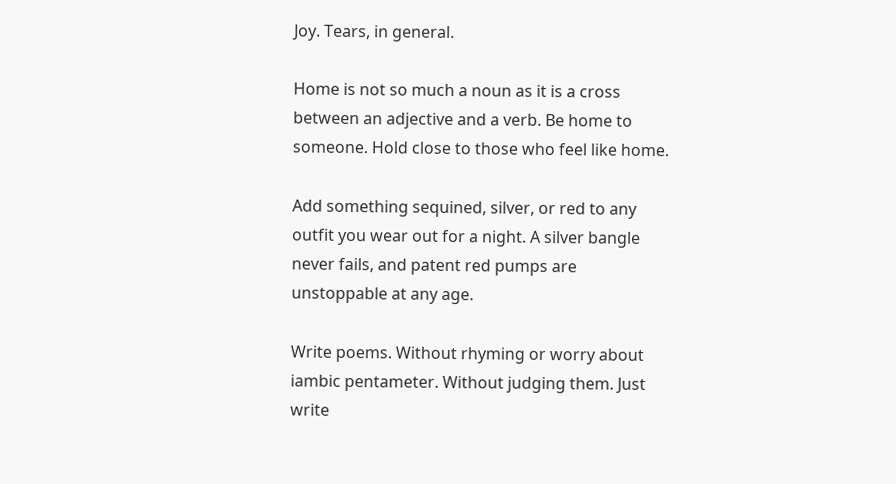Joy. Tears, in general.

Home is not so much a noun as it is a cross between an adjective and a verb. Be home to someone. Hold close to those who feel like home.

Add something sequined, silver, or red to any outfit you wear out for a night. A silver bangle never fails, and patent red pumps are unstoppable at any age.

Write poems. Without rhyming or worry about iambic pentameter. Without judging them. Just write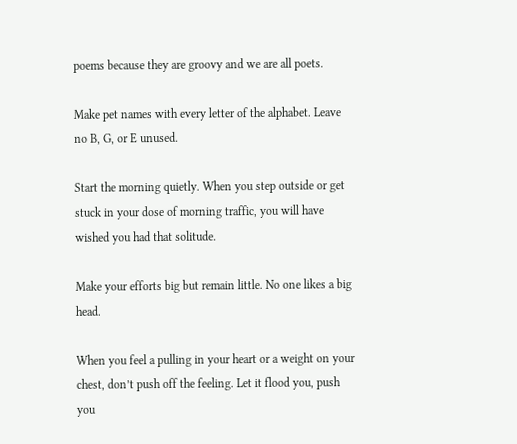poems because they are groovy and we are all poets.

Make pet names with every letter of the alphabet. Leave no B, G, or E unused.

Start the morning quietly. When you step outside or get stuck in your dose of morning traffic, you will have wished you had that solitude.

Make your efforts big but remain little. No one likes a big head.

When you feel a pulling in your heart or a weight on your chest, don’t push off the feeling. Let it flood you, push you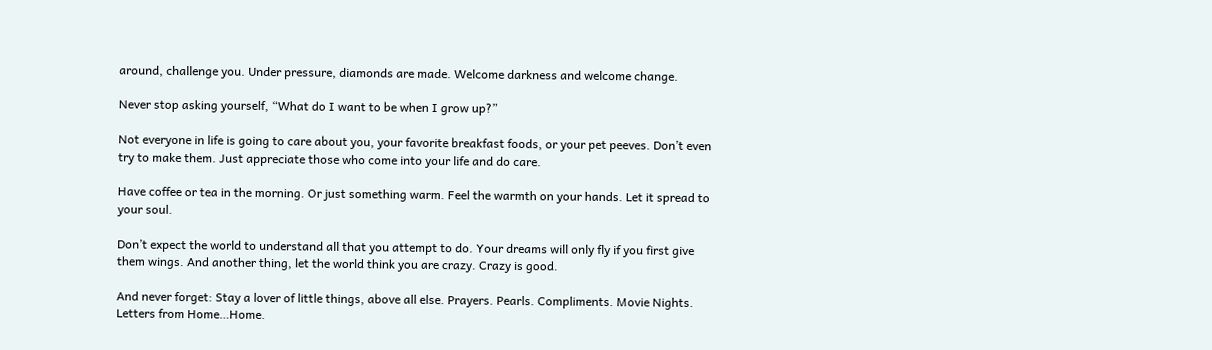around, challenge you. Under pressure, diamonds are made. Welcome darkness and welcome change.

Never stop asking yourself, “What do I want to be when I grow up?”

Not everyone in life is going to care about you, your favorite breakfast foods, or your pet peeves. Don’t even try to make them. Just appreciate those who come into your life and do care.

Have coffee or tea in the morning. Or just something warm. Feel the warmth on your hands. Let it spread to your soul.

Don’t expect the world to understand all that you attempt to do. Your dreams will only fly if you first give them wings. And another thing, let the world think you are crazy. Crazy is good.

And never forget: Stay a lover of little things, above all else. Prayers. Pearls. Compliments. Movie Nights. Letters from Home…Home.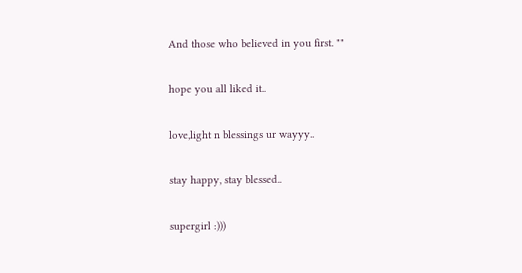And those who believed in you first. ""

hope you all liked it..

love,light n blessings ur wayyy..

stay happy, stay blessed..

supergirl :)))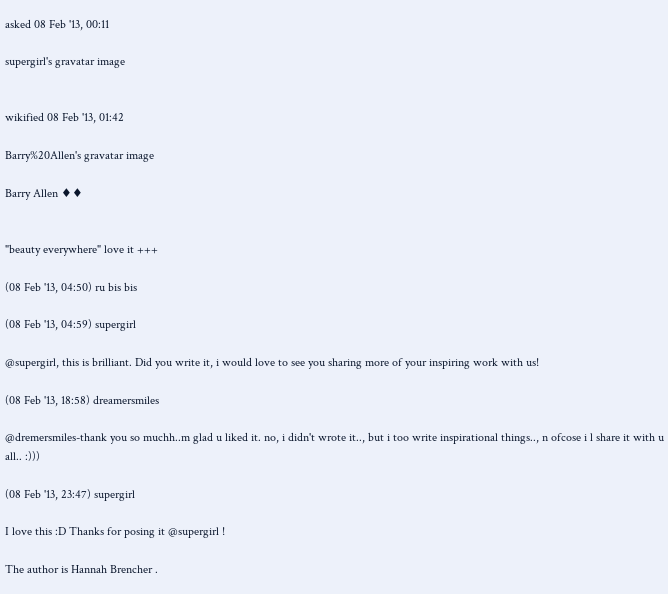asked 08 Feb '13, 00:11

supergirl's gravatar image


wikified 08 Feb '13, 01:42

Barry%20Allen's gravatar image

Barry Allen ♦♦


"beauty everywhere" love it +++

(08 Feb '13, 04:50) ru bis bis

(08 Feb '13, 04:59) supergirl

@supergirl, this is brilliant. Did you write it, i would love to see you sharing more of your inspiring work with us!

(08 Feb '13, 18:58) dreamersmiles

@dremersmiles-thank you so muchh..m glad u liked it. no, i didn't wrote it.., but i too write inspirational things.., n ofcose i l share it with u all.. :)))

(08 Feb '13, 23:47) supergirl

I love this :D Thanks for posing it @supergirl !

The author is Hannah Brencher .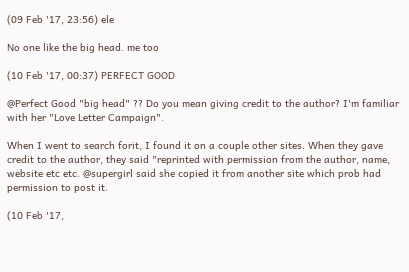(09 Feb '17, 23:56) ele

No one like the big head. me too

(10 Feb '17, 00:37) PERFECT GOOD

@Perfect Good "big head" ?? Do you mean giving credit to the author? I'm familiar with her "Love Letter Campaign".

When I went to search forit, I found it on a couple other sites. When they gave credit to the author, they said "reprinted with permission from the author, name, website etc etc. @supergirl said she copied it from another site which prob had permission to post it.

(10 Feb '17,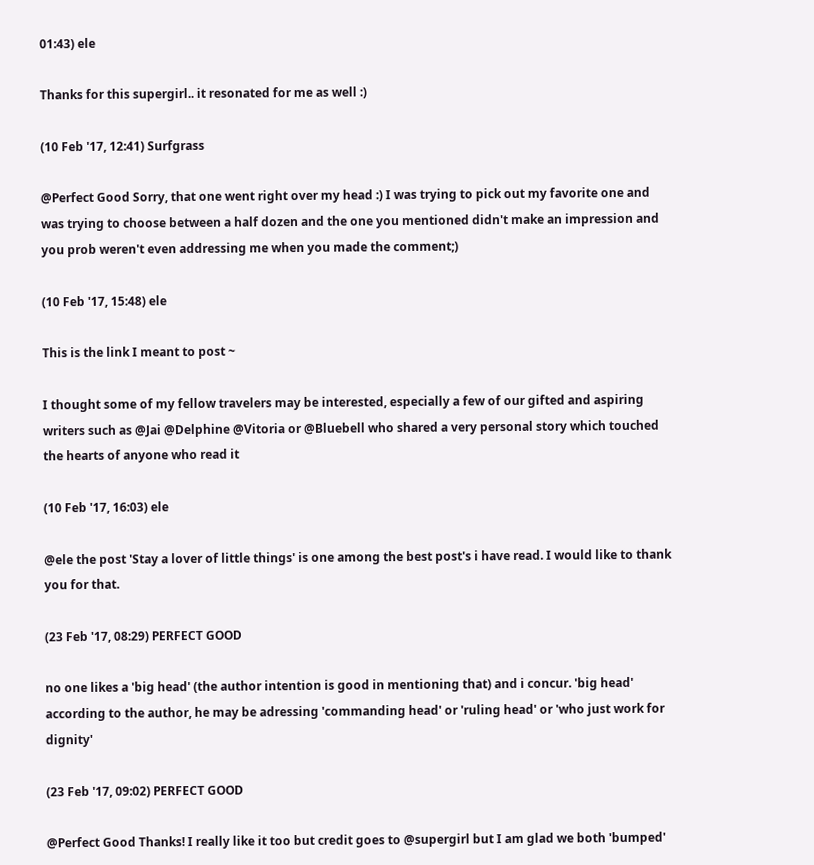01:43) ele

Thanks for this supergirl.. it resonated for me as well :)

(10 Feb '17, 12:41) Surfgrass

@Perfect Good Sorry, that one went right over my head :) I was trying to pick out my favorite one and was trying to choose between a half dozen and the one you mentioned didn't make an impression and you prob weren't even addressing me when you made the comment;)

(10 Feb '17, 15:48) ele

This is the link I meant to post ~

I thought some of my fellow travelers may be interested, especially a few of our gifted and aspiring writers such as @Jai @Delphine @Vitoria or @Bluebell who shared a very personal story which touched the hearts of anyone who read it

(10 Feb '17, 16:03) ele

@ele the post 'Stay a lover of little things' is one among the best post's i have read. I would like to thank you for that.

(23 Feb '17, 08:29) PERFECT GOOD

no one likes a 'big head' (the author intention is good in mentioning that) and i concur. 'big head' according to the author, he may be adressing 'commanding head' or 'ruling head' or 'who just work for dignity'

(23 Feb '17, 09:02) PERFECT GOOD

@Perfect Good Thanks! I really like it too but credit goes to @supergirl but I am glad we both 'bumped'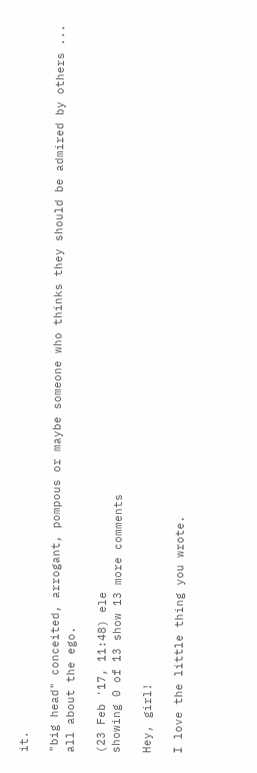it.

"big head" conceited, arrogant, pompous or maybe someone who thinks they should be admired by others ... all about the ego.

(23 Feb '17, 11:48) ele
showing 0 of 13 show 13 more comments

Hey, girl!

I love the little thing you wrote.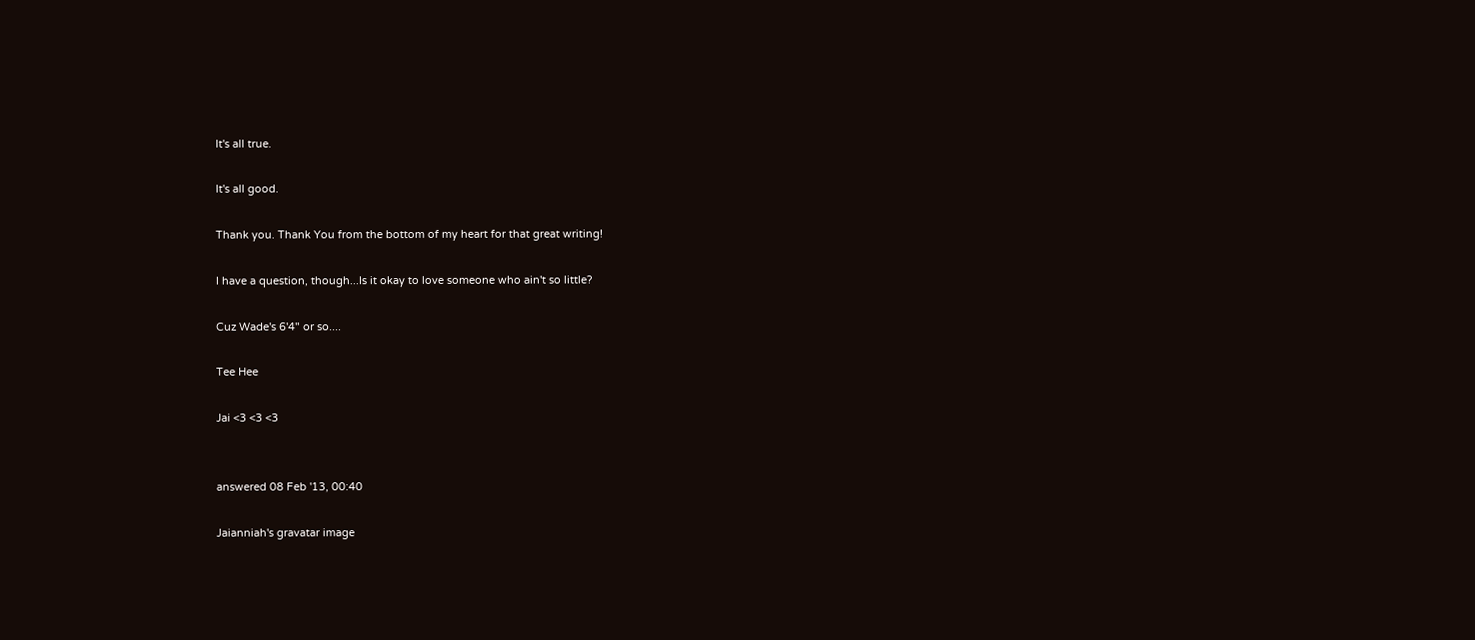It's all true.

It's all good.

Thank you. Thank You from the bottom of my heart for that great writing!

I have a question, though...Is it okay to love someone who ain't so little?

Cuz Wade's 6'4" or so....

Tee Hee

Jai <3 <3 <3


answered 08 Feb '13, 00:40

Jaianniah's gravatar image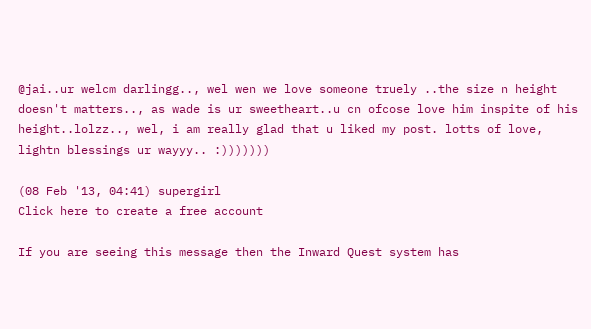@jai..ur welcm darlingg.., wel wen we love someone truely ..the size n height doesn't matters.., as wade is ur sweetheart..u cn ofcose love him inspite of his height..lolzz.., wel, i am really glad that u liked my post. lotts of love, lightn blessings ur wayyy.. :)))))))

(08 Feb '13, 04:41) supergirl
Click here to create a free account

If you are seeing this message then the Inward Quest system has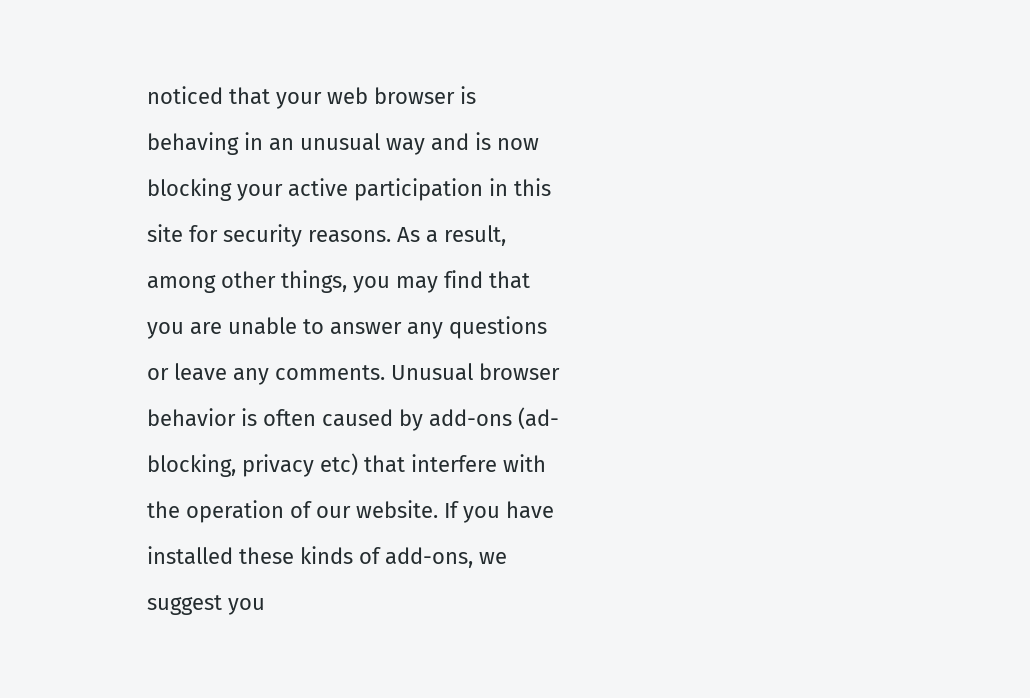noticed that your web browser is behaving in an unusual way and is now blocking your active participation in this site for security reasons. As a result, among other things, you may find that you are unable to answer any questions or leave any comments. Unusual browser behavior is often caused by add-ons (ad-blocking, privacy etc) that interfere with the operation of our website. If you have installed these kinds of add-ons, we suggest you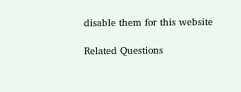disable them for this website

Related Questions